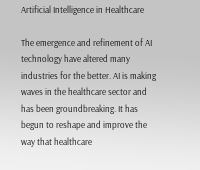Artificial Intelligence in Healthcare

The emergence and refinement of AI technology have altered many industries for the better. AI is making waves in the healthcare sector and has been groundbreaking. It has begun to reshape and improve the way that healthcare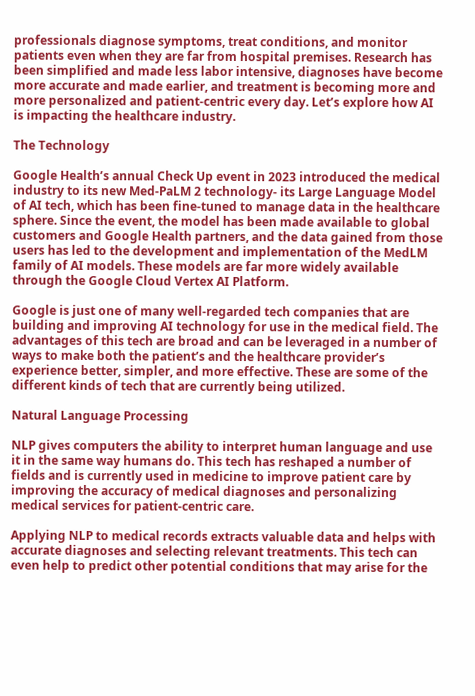professionals diagnose symptoms, treat conditions, and monitor patients even when they are far from hospital premises. Research has been simplified and made less labor intensive, diagnoses have become more accurate and made earlier, and treatment is becoming more and more personalized and patient-centric every day. Let’s explore how AI is impacting the healthcare industry.

The Technology

Google Health’s annual Check Up event in 2023 introduced the medical industry to its new Med-PaLM 2 technology- its Large Language Model of AI tech, which has been fine-tuned to manage data in the healthcare sphere. Since the event, the model has been made available to global customers and Google Health partners, and the data gained from those users has led to the development and implementation of the MedLM family of AI models. These models are far more widely available through the Google Cloud Vertex AI Platform.

Google is just one of many well-regarded tech companies that are building and improving AI technology for use in the medical field. The advantages of this tech are broad and can be leveraged in a number of ways to make both the patient’s and the healthcare provider’s experience better, simpler, and more effective. These are some of the different kinds of tech that are currently being utilized.

Natural Language Processing

NLP gives computers the ability to interpret human language and use it in the same way humans do. This tech has reshaped a number of fields and is currently used in medicine to improve patient care by improving the accuracy of medical diagnoses and personalizing medical services for patient-centric care.

Applying NLP to medical records extracts valuable data and helps with accurate diagnoses and selecting relevant treatments. This tech can even help to predict other potential conditions that may arise for the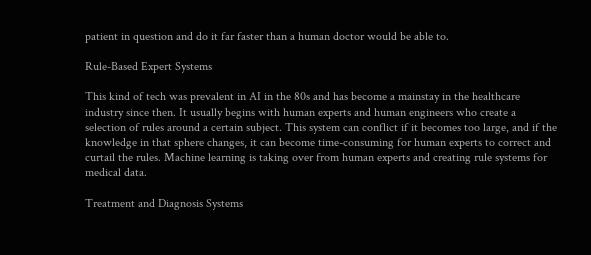patient in question and do it far faster than a human doctor would be able to.

Rule-Based Expert Systems

This kind of tech was prevalent in AI in the 80s and has become a mainstay in the healthcare industry since then. It usually begins with human experts and human engineers who create a selection of rules around a certain subject. This system can conflict if it becomes too large, and if the knowledge in that sphere changes, it can become time-consuming for human experts to correct and curtail the rules. Machine learning is taking over from human experts and creating rule systems for medical data.

Treatment and Diagnosis Systems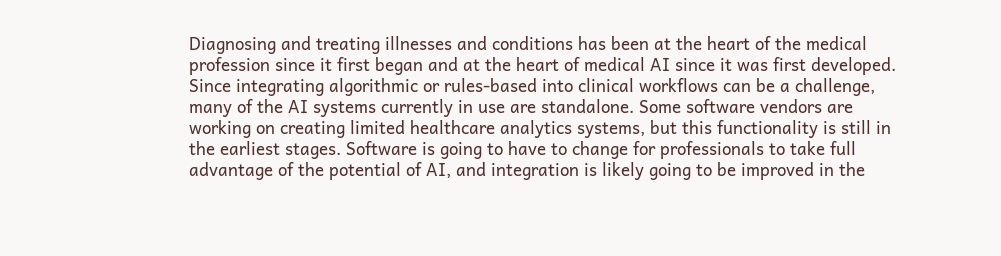Diagnosing and treating illnesses and conditions has been at the heart of the medical profession since it first began and at the heart of medical AI since it was first developed. Since integrating algorithmic or rules-based into clinical workflows can be a challenge, many of the AI systems currently in use are standalone. Some software vendors are working on creating limited healthcare analytics systems, but this functionality is still in the earliest stages. Software is going to have to change for professionals to take full advantage of the potential of AI, and integration is likely going to be improved in the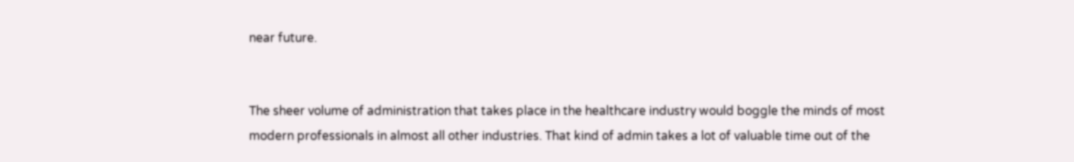near future.


The sheer volume of administration that takes place in the healthcare industry would boggle the minds of most modern professionals in almost all other industries. That kind of admin takes a lot of valuable time out of the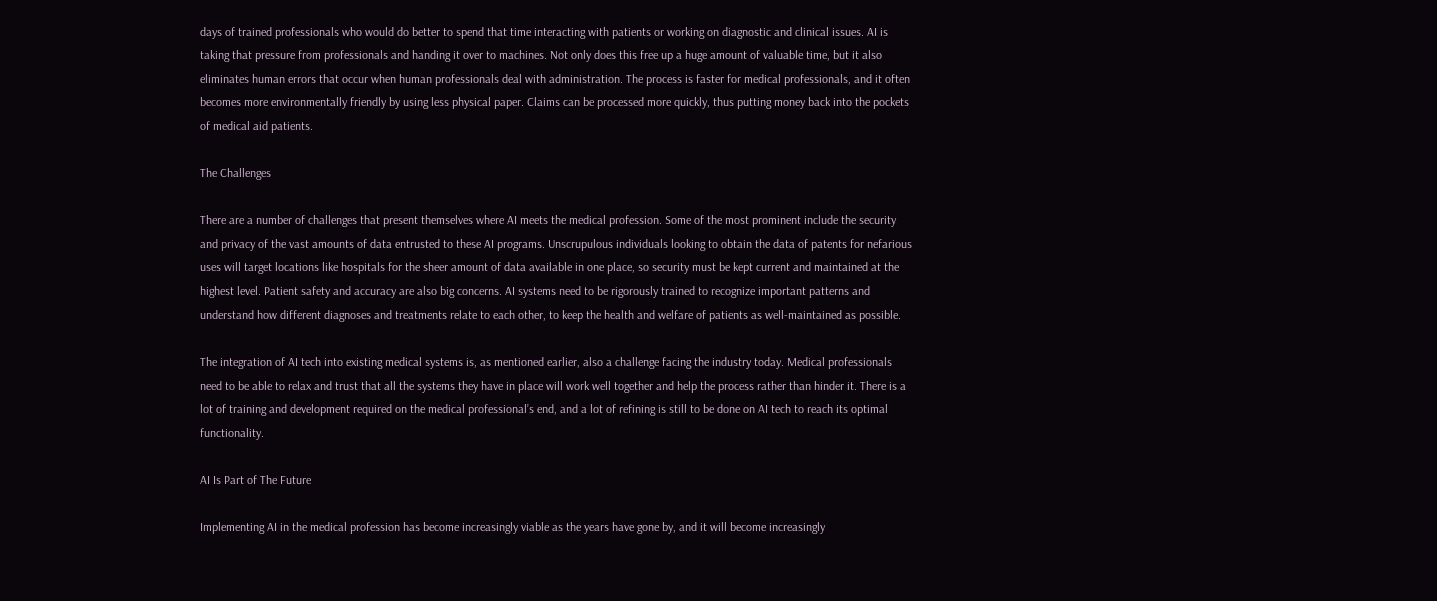days of trained professionals who would do better to spend that time interacting with patients or working on diagnostic and clinical issues. AI is taking that pressure from professionals and handing it over to machines. Not only does this free up a huge amount of valuable time, but it also eliminates human errors that occur when human professionals deal with administration. The process is faster for medical professionals, and it often becomes more environmentally friendly by using less physical paper. Claims can be processed more quickly, thus putting money back into the pockets of medical aid patients.

The Challenges

There are a number of challenges that present themselves where AI meets the medical profession. Some of the most prominent include the security and privacy of the vast amounts of data entrusted to these AI programs. Unscrupulous individuals looking to obtain the data of patents for nefarious uses will target locations like hospitals for the sheer amount of data available in one place, so security must be kept current and maintained at the highest level. Patient safety and accuracy are also big concerns. AI systems need to be rigorously trained to recognize important patterns and understand how different diagnoses and treatments relate to each other, to keep the health and welfare of patients as well-maintained as possible.

The integration of AI tech into existing medical systems is, as mentioned earlier, also a challenge facing the industry today. Medical professionals need to be able to relax and trust that all the systems they have in place will work well together and help the process rather than hinder it. There is a lot of training and development required on the medical professional’s end, and a lot of refining is still to be done on AI tech to reach its optimal functionality.

AI Is Part of The Future

Implementing AI in the medical profession has become increasingly viable as the years have gone by, and it will become increasingly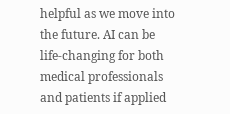helpful as we move into the future. AI can be life-changing for both medical professionals and patients if applied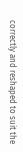correctly and reshaped to suit the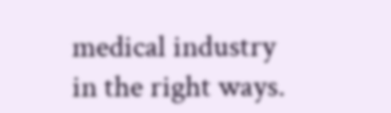medical industry in the right ways.